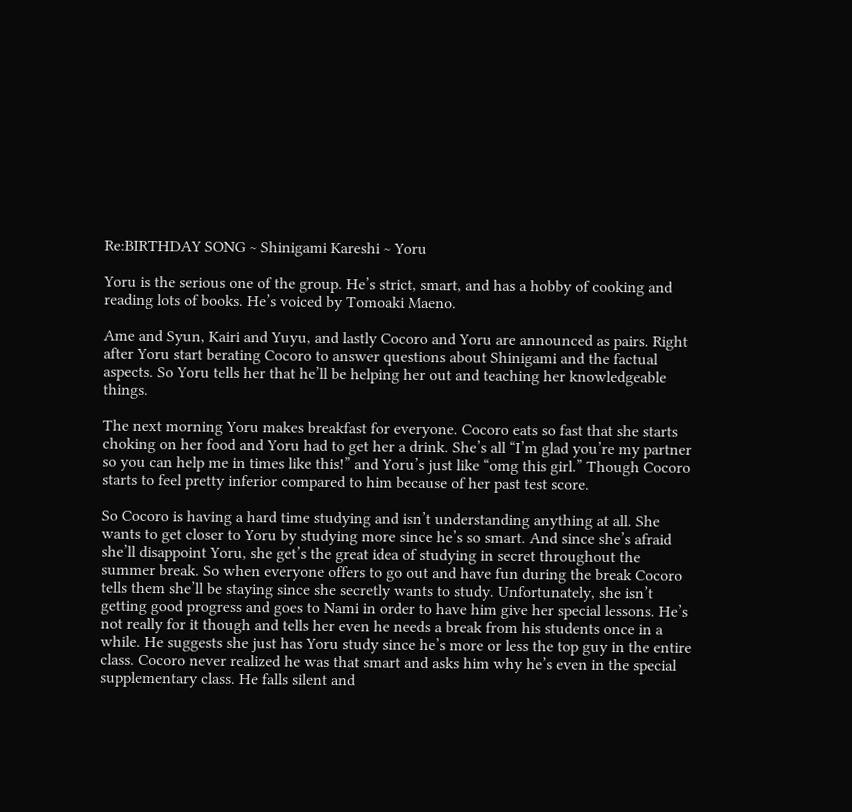Re:BIRTHDAY SONG ~ Shinigami Kareshi ~ Yoru

Yoru is the serious one of the group. He’s strict, smart, and has a hobby of cooking and reading lots of books. He’s voiced by Tomoaki Maeno.

Ame and Syun, Kairi and Yuyu, and lastly Cocoro and Yoru are announced as pairs. Right after Yoru start berating Cocoro to answer questions about Shinigami and the factual aspects. So Yoru tells her that he’ll be helping her out and teaching her knowledgeable things.

The next morning Yoru makes breakfast for everyone. Cocoro eats so fast that she starts choking on her food and Yoru had to get her a drink. She’s all “I’m glad you’re my partner so you can help me in times like this!” and Yoru’s just like “omg this girl.” Though Cocoro starts to feel pretty inferior compared to him because of her past test score.

So Cocoro is having a hard time studying and isn’t understanding anything at all. She wants to get closer to Yoru by studying more since he’s so smart. And since she’s afraid she’ll disappoint Yoru, she get’s the great idea of studying in secret throughout the summer break. So when everyone offers to go out and have fun during the break Cocoro tells them she’ll be staying since she secretly wants to study. Unfortunately, she isn’t getting good progress and goes to Nami in order to have him give her special lessons. He’s not really for it though and tells her even he needs a break from his students once in a while. He suggests she just has Yoru study since he’s more or less the top guy in the entire class. Cocoro never realized he was that smart and asks him why he’s even in the special supplementary class. He falls silent and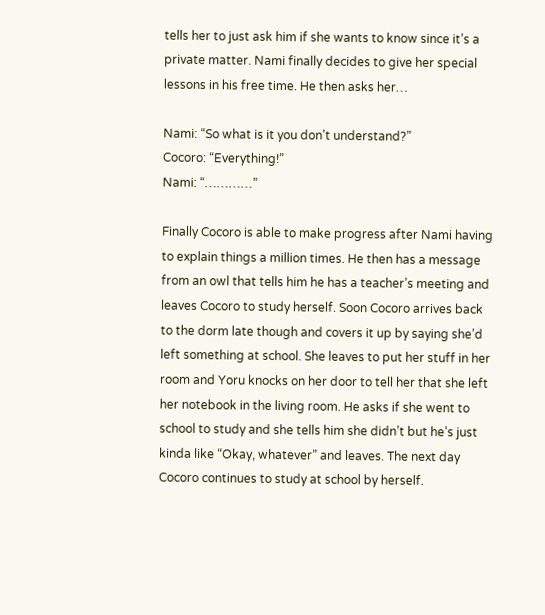tells her to just ask him if she wants to know since it’s a private matter. Nami finally decides to give her special lessons in his free time. He then asks her…

Nami: “So what is it you don’t understand?”
Cocoro: “Everything!”
Nami: “…………”

Finally Cocoro is able to make progress after Nami having to explain things a million times. He then has a message from an owl that tells him he has a teacher’s meeting and leaves Cocoro to study herself. Soon Cocoro arrives back to the dorm late though and covers it up by saying she’d left something at school. She leaves to put her stuff in her room and Yoru knocks on her door to tell her that she left her notebook in the living room. He asks if she went to school to study and she tells him she didn’t but he’s just kinda like “Okay, whatever” and leaves. The next day Cocoro continues to study at school by herself.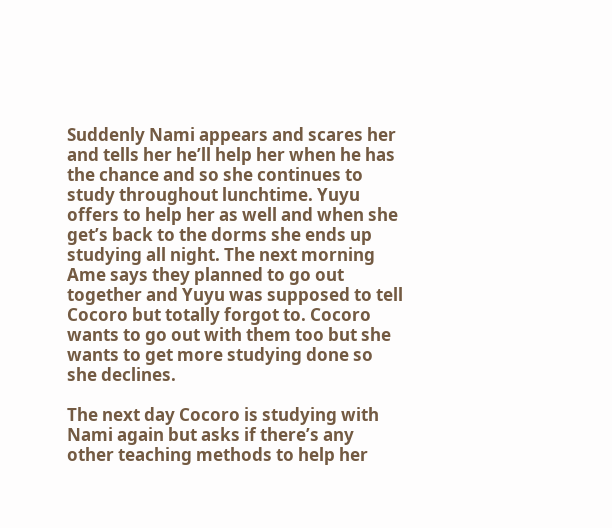Suddenly Nami appears and scares her and tells her he’ll help her when he has the chance and so she continues to study throughout lunchtime. Yuyu offers to help her as well and when she get’s back to the dorms she ends up studying all night. The next morning Ame says they planned to go out together and Yuyu was supposed to tell Cocoro but totally forgot to. Cocoro wants to go out with them too but she wants to get more studying done so she declines.

The next day Cocoro is studying with Nami again but asks if there’s any other teaching methods to help her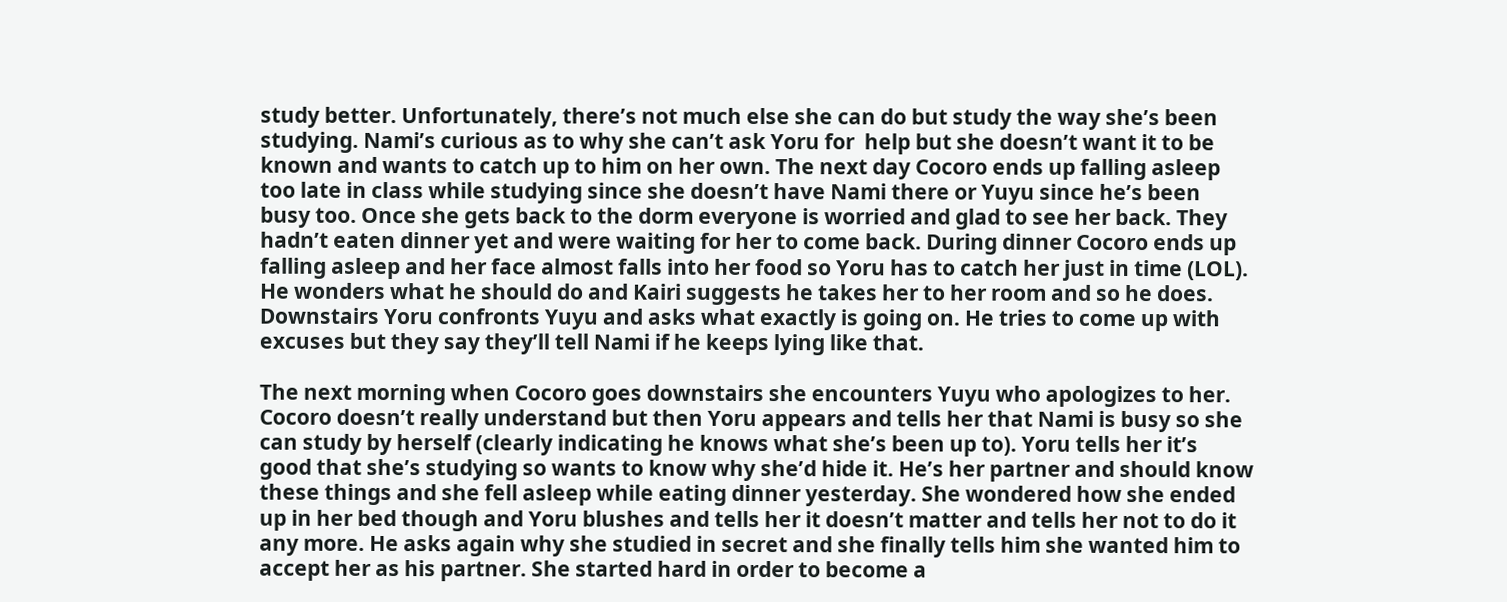study better. Unfortunately, there’s not much else she can do but study the way she’s been studying. Nami’s curious as to why she can’t ask Yoru for  help but she doesn’t want it to be known and wants to catch up to him on her own. The next day Cocoro ends up falling asleep too late in class while studying since she doesn’t have Nami there or Yuyu since he’s been busy too. Once she gets back to the dorm everyone is worried and glad to see her back. They hadn’t eaten dinner yet and were waiting for her to come back. During dinner Cocoro ends up falling asleep and her face almost falls into her food so Yoru has to catch her just in time (LOL). He wonders what he should do and Kairi suggests he takes her to her room and so he does. Downstairs Yoru confronts Yuyu and asks what exactly is going on. He tries to come up with excuses but they say they’ll tell Nami if he keeps lying like that.

The next morning when Cocoro goes downstairs she encounters Yuyu who apologizes to her. Cocoro doesn’t really understand but then Yoru appears and tells her that Nami is busy so she can study by herself (clearly indicating he knows what she’s been up to). Yoru tells her it’s good that she’s studying so wants to know why she’d hide it. He’s her partner and should know these things and she fell asleep while eating dinner yesterday. She wondered how she ended up in her bed though and Yoru blushes and tells her it doesn’t matter and tells her not to do it any more. He asks again why she studied in secret and she finally tells him she wanted him to accept her as his partner. She started hard in order to become a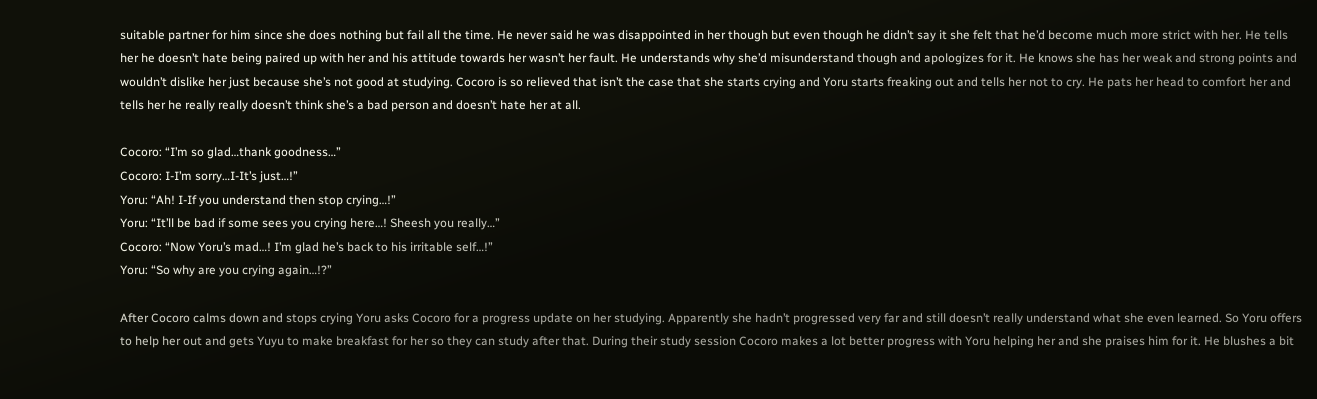suitable partner for him since she does nothing but fail all the time. He never said he was disappointed in her though but even though he didn’t say it she felt that he’d become much more strict with her. He tells her he doesn’t hate being paired up with her and his attitude towards her wasn’t her fault. He understands why she’d misunderstand though and apologizes for it. He knows she has her weak and strong points and wouldn’t dislike her just because she’s not good at studying. Cocoro is so relieved that isn’t the case that she starts crying and Yoru starts freaking out and tells her not to cry. He pats her head to comfort her and tells her he really really doesn’t think she’s a bad person and doesn’t hate her at all.

Cocoro: “I’m so glad…thank goodness…”
Cocoro: I-I’m sorry…I-It’s just…!”
Yoru: “Ah! I-If you understand then stop crying…!”
Yoru: “It’ll be bad if some sees you crying here…! Sheesh you really…”
Cocoro: “Now Yoru’s mad…! I’m glad he’s back to his irritable self…!”
Yoru: “So why are you crying again…!?”

After Cocoro calms down and stops crying Yoru asks Cocoro for a progress update on her studying. Apparently she hadn’t progressed very far and still doesn’t really understand what she even learned. So Yoru offers to help her out and gets Yuyu to make breakfast for her so they can study after that. During their study session Cocoro makes a lot better progress with Yoru helping her and she praises him for it. He blushes a bit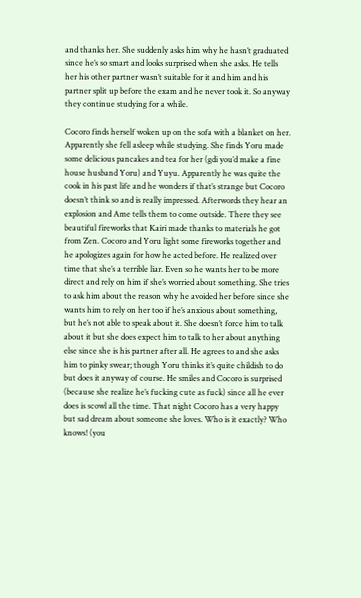and thanks her. She suddenly asks him why he hasn’t graduated since he’s so smart and looks surprised when she asks. He tells her his other partner wasn’t suitable for it and him and his partner split up before the exam and he never took it. So anyway they continue studying for a while.

Cocoro finds herself woken up on the sofa with a blanket on her. Apparently she fell asleep while studying. She finds Yoru made some delicious pancakes and tea for her (gdi you’d make a fine house husband Yoru) and Yuyu. Apparently he was quite the cook in his past life and he wonders if that’s strange but Cocoro doesn’t think so and is really impressed. Afterwords they hear an explosion and Ame tells them to come outside. There they see beautiful fireworks that Kairi made thanks to materials he got from Zen. Cocoro and Yoru light some fireworks together and he apologizes again for how he acted before. He realized over time that she’s a terrible liar. Even so he wants her to be more direct and rely on him if she’s worried about something. She tries to ask him about the reason why he avoided her before since she wants him to rely on her too if he’s anxious about something, but he’s not able to speak about it. She doesn’t force him to talk about it but she does expect him to talk to her about anything else since she is his partner after all. He agrees to and she asks him to pinky swear; though Yoru thinks it’s quite childish to do but does it anyway of course. He smiles and Cocoro is surprised (because she realize he’s fucking cute as fuck) since all he ever does is scowl all the time. That night Cocoro has a very happy but sad dream about someone she loves. Who is it exactly? Who knows! (you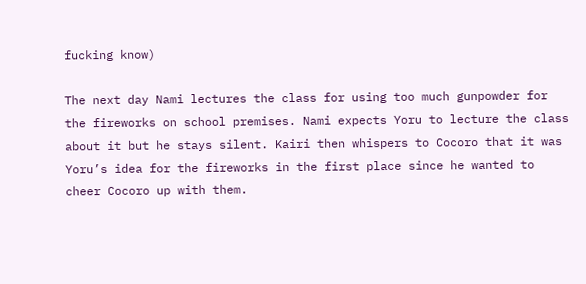fucking know)

The next day Nami lectures the class for using too much gunpowder for the fireworks on school premises. Nami expects Yoru to lecture the class about it but he stays silent. Kairi then whispers to Cocoro that it was Yoru’s idea for the fireworks in the first place since he wanted to cheer Cocoro up with them.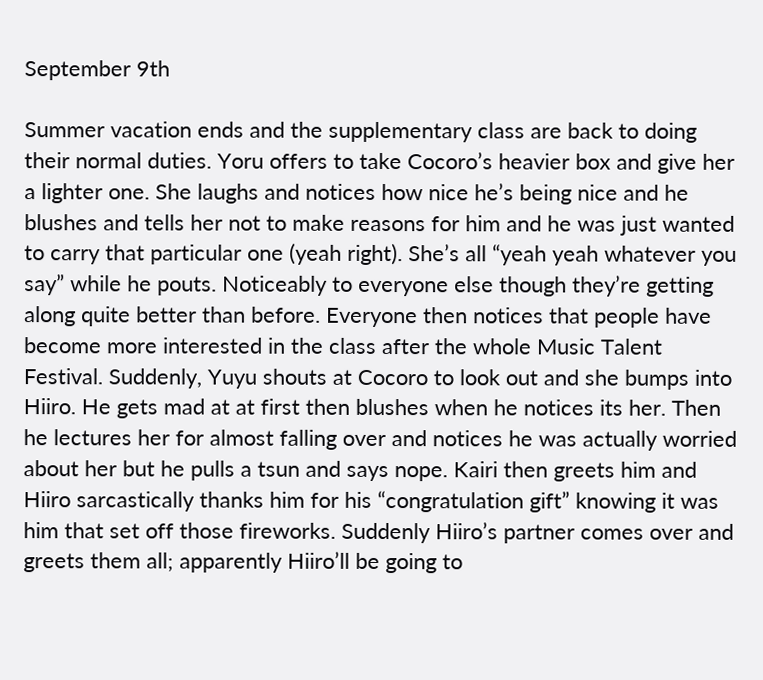September 9th

Summer vacation ends and the supplementary class are back to doing their normal duties. Yoru offers to take Cocoro’s heavier box and give her a lighter one. She laughs and notices how nice he’s being nice and he blushes and tells her not to make reasons for him and he was just wanted to carry that particular one (yeah right). She’s all “yeah yeah whatever you say” while he pouts. Noticeably to everyone else though they’re getting along quite better than before. Everyone then notices that people have become more interested in the class after the whole Music Talent Festival. Suddenly, Yuyu shouts at Cocoro to look out and she bumps into Hiiro. He gets mad at at first then blushes when he notices its her. Then he lectures her for almost falling over and notices he was actually worried about her but he pulls a tsun and says nope. Kairi then greets him and Hiiro sarcastically thanks him for his “congratulation gift” knowing it was him that set off those fireworks. Suddenly Hiiro’s partner comes over and greets them all; apparently Hiiro’ll be going to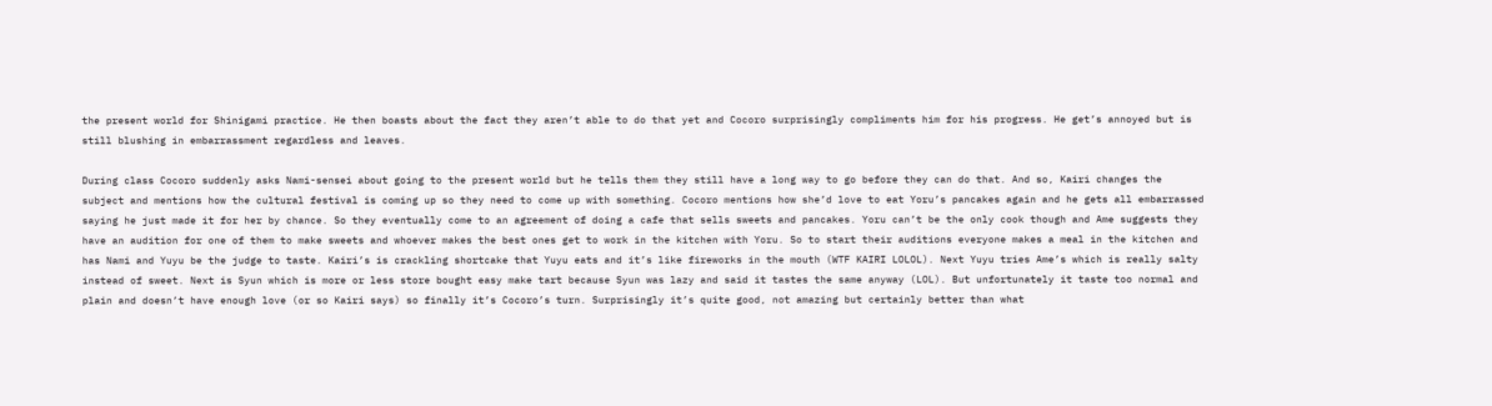the present world for Shinigami practice. He then boasts about the fact they aren’t able to do that yet and Cocoro surprisingly compliments him for his progress. He get’s annoyed but is still blushing in embarrassment regardless and leaves.

During class Cocoro suddenly asks Nami-sensei about going to the present world but he tells them they still have a long way to go before they can do that. And so, Kairi changes the subject and mentions how the cultural festival is coming up so they need to come up with something. Cocoro mentions how she’d love to eat Yoru’s pancakes again and he gets all embarrassed saying he just made it for her by chance. So they eventually come to an agreement of doing a cafe that sells sweets and pancakes. Yoru can’t be the only cook though and Ame suggests they have an audition for one of them to make sweets and whoever makes the best ones get to work in the kitchen with Yoru. So to start their auditions everyone makes a meal in the kitchen and has Nami and Yuyu be the judge to taste. Kairi’s is crackling shortcake that Yuyu eats and it’s like fireworks in the mouth (WTF KAIRI LOLOL). Next Yuyu tries Ame’s which is really salty instead of sweet. Next is Syun which is more or less store bought easy make tart because Syun was lazy and said it tastes the same anyway (LOL). But unfortunately it taste too normal and plain and doesn’t have enough love (or so Kairi says) so finally it’s Cocoro’s turn. Surprisingly it’s quite good, not amazing but certainly better than what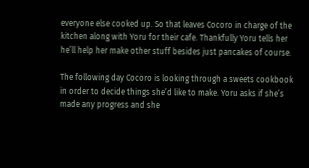everyone else cooked up. So that leaves Cocoro in charge of the kitchen along with Yoru for their cafe. Thankfully Yoru tells her he’ll help her make other stuff besides just pancakes of course.

The following day Cocoro is looking through a sweets cookbook in order to decide things she’d like to make. Yoru asks if she’s made any progress and she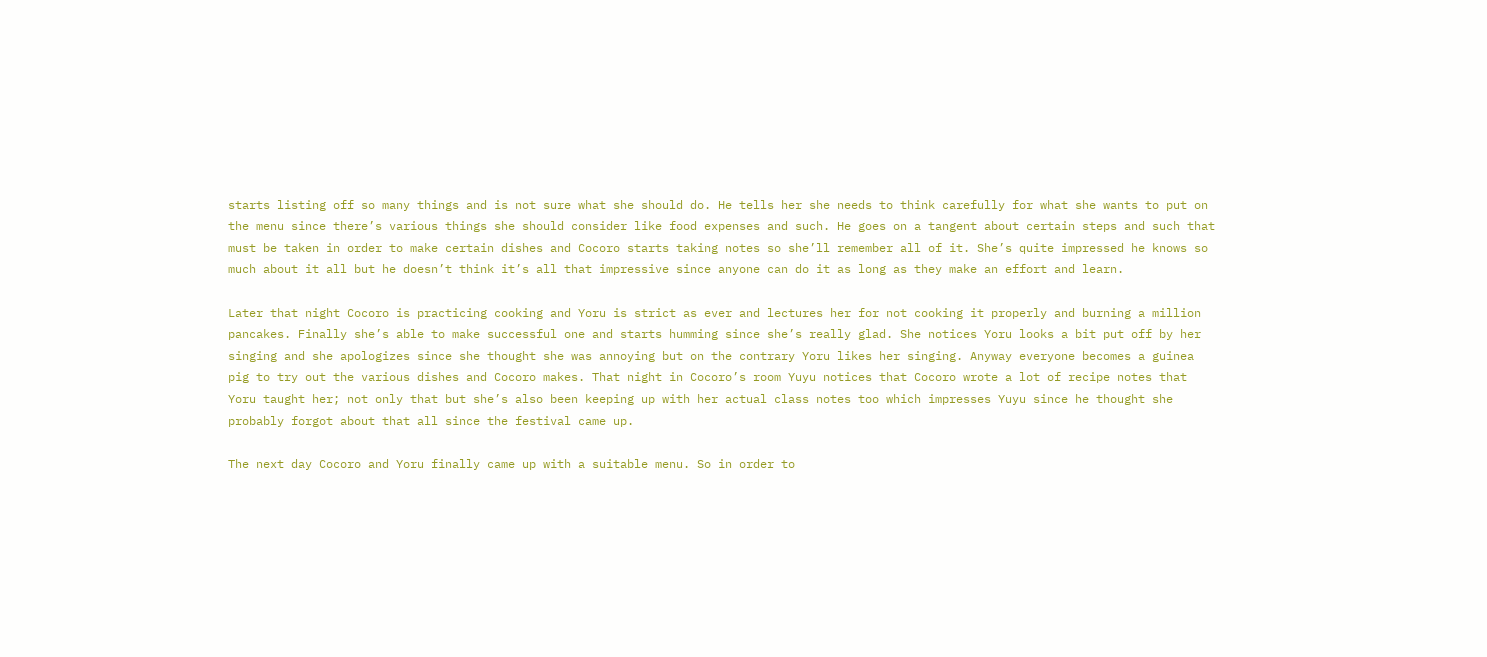starts listing off so many things and is not sure what she should do. He tells her she needs to think carefully for what she wants to put on the menu since there’s various things she should consider like food expenses and such. He goes on a tangent about certain steps and such that must be taken in order to make certain dishes and Cocoro starts taking notes so she’ll remember all of it. She’s quite impressed he knows so much about it all but he doesn’t think it’s all that impressive since anyone can do it as long as they make an effort and learn.

Later that night Cocoro is practicing cooking and Yoru is strict as ever and lectures her for not cooking it properly and burning a million pancakes. Finally she’s able to make successful one and starts humming since she’s really glad. She notices Yoru looks a bit put off by her singing and she apologizes since she thought she was annoying but on the contrary Yoru likes her singing. Anyway everyone becomes a guinea pig to try out the various dishes and Cocoro makes. That night in Cocoro’s room Yuyu notices that Cocoro wrote a lot of recipe notes that Yoru taught her; not only that but she’s also been keeping up with her actual class notes too which impresses Yuyu since he thought she probably forgot about that all since the festival came up.

The next day Cocoro and Yoru finally came up with a suitable menu. So in order to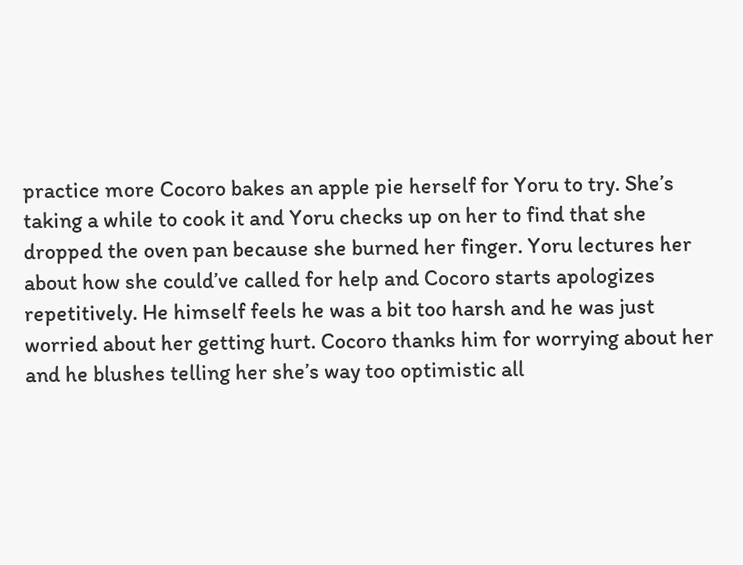practice more Cocoro bakes an apple pie herself for Yoru to try. She’s taking a while to cook it and Yoru checks up on her to find that she dropped the oven pan because she burned her finger. Yoru lectures her about how she could’ve called for help and Cocoro starts apologizes repetitively. He himself feels he was a bit too harsh and he was just worried about her getting hurt. Cocoro thanks him for worrying about her and he blushes telling her she’s way too optimistic all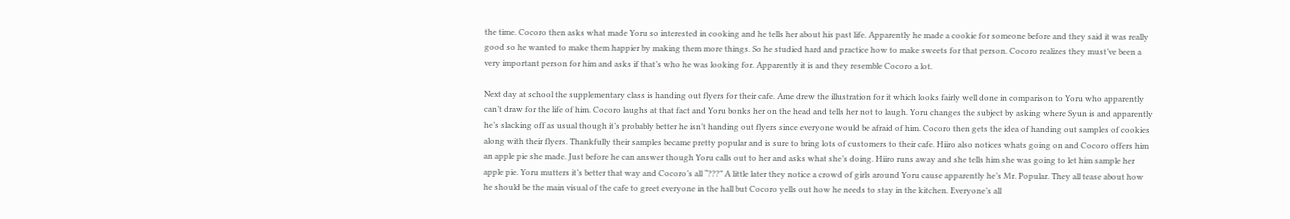the time. Cocoro then asks what made Yoru so interested in cooking and he tells her about his past life. Apparently he made a cookie for someone before and they said it was really good so he wanted to make them happier by making them more things. So he studied hard and practice how to make sweets for that person. Cocoro realizes they must’ve been a very important person for him and asks if that’s who he was looking for. Apparently it is and they resemble Cocoro a lot.

Next day at school the supplementary class is handing out flyers for their cafe. Ame drew the illustration for it which looks fairly well done in comparison to Yoru who apparently can’t draw for the life of him. Cocoro laughs at that fact and Yoru bonks her on the head and tells her not to laugh. Yoru changes the subject by asking where Syun is and apparently he’s slacking off as usual though it’s probably better he isn’t handing out flyers since everyone would be afraid of him. Cocoro then gets the idea of handing out samples of cookies along with their flyers. Thankfully their samples became pretty popular and is sure to bring lots of customers to their cafe. Hiiro also notices whats going on and Cocoro offers him an apple pie she made. Just before he can answer though Yoru calls out to her and asks what she’s doing. Hiiro runs away and she tells him she was going to let him sample her apple pie. Yoru mutters it’s better that way and Cocoro’s all “???” A little later they notice a crowd of girls around Yoru cause apparently he’s Mr. Popular. They all tease about how he should be the main visual of the cafe to greet everyone in the hall but Cocoro yells out how he needs to stay in the kitchen. Everyone’s all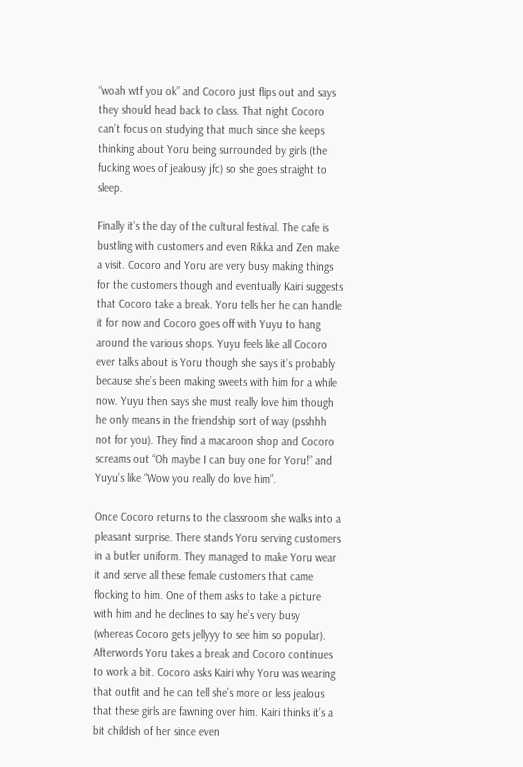“woah wtf you ok” and Cocoro just flips out and says they should head back to class. That night Cocoro can’t focus on studying that much since she keeps thinking about Yoru being surrounded by girls (the fucking woes of jealousy jfc) so she goes straight to sleep.

Finally it’s the day of the cultural festival. The cafe is bustling with customers and even Rikka and Zen make a visit. Cocoro and Yoru are very busy making things for the customers though and eventually Kairi suggests that Cocoro take a break. Yoru tells her he can handle it for now and Cocoro goes off with Yuyu to hang around the various shops. Yuyu feels like all Cocoro ever talks about is Yoru though she says it’s probably because she’s been making sweets with him for a while now. Yuyu then says she must really love him though he only means in the friendship sort of way (psshhh not for you). They find a macaroon shop and Cocoro screams out “Oh maybe I can buy one for Yoru!” and Yuyu’s like “Wow you really do love him”.

Once Cocoro returns to the classroom she walks into a pleasant surprise. There stands Yoru serving customers in a butler uniform. They managed to make Yoru wear it and serve all these female customers that came flocking to him. One of them asks to take a picture with him and he declines to say he’s very busy (whereas Cocoro gets jellyyy to see him so popular). Afterwords Yoru takes a break and Cocoro continues to work a bit. Cocoro asks Kairi why Yoru was wearing that outfit and he can tell she’s more or less jealous that these girls are fawning over him. Kairi thinks it’s a bit childish of her since even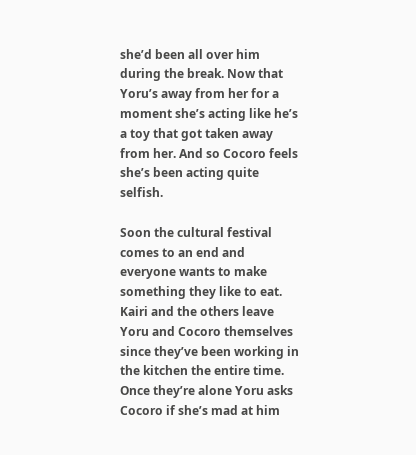she’d been all over him during the break. Now that Yoru’s away from her for a moment she’s acting like he’s a toy that got taken away from her. And so Cocoro feels she’s been acting quite selfish.

Soon the cultural festival comes to an end and everyone wants to make something they like to eat. Kairi and the others leave Yoru and Cocoro themselves since they’ve been working in the kitchen the entire time. Once they’re alone Yoru asks Cocoro if she’s mad at him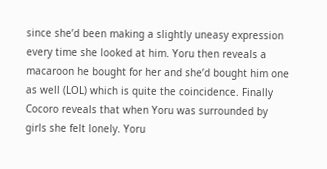since she’d been making a slightly uneasy expression every time she looked at him. Yoru then reveals a macaroon he bought for her and she’d bought him one as well (LOL) which is quite the coincidence. Finally Cocoro reveals that when Yoru was surrounded by girls she felt lonely. Yoru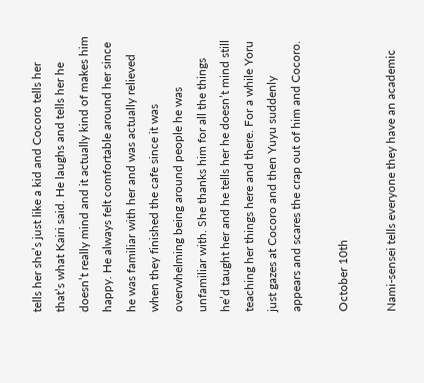tells her she’s just like a kid and Cocoro tells her that’s what Kairi said. He laughs and tells her he doesn’t really mind and it actually kind of makes him happy. He always felt comfortable around her since he was familiar with her and was actually relieved when they finished the cafe since it was overwhelming being around people he was unfamiliar with. She thanks him for all the things he’d taught her and he tells her he doesn’t mind still teaching her things here and there. For a while Yoru just gazes at Cocoro and then Yuyu suddenly appears and scares the crap out of him and Cocoro.

October 10th

Nami-sensei tells everyone they have an academic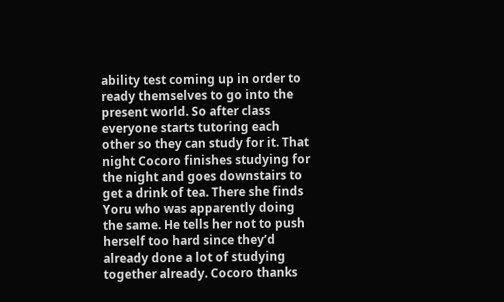ability test coming up in order to ready themselves to go into the present world. So after class everyone starts tutoring each other so they can study for it. That night Cocoro finishes studying for the night and goes downstairs to get a drink of tea. There she finds Yoru who was apparently doing the same. He tells her not to push herself too hard since they’d already done a lot of studying together already. Cocoro thanks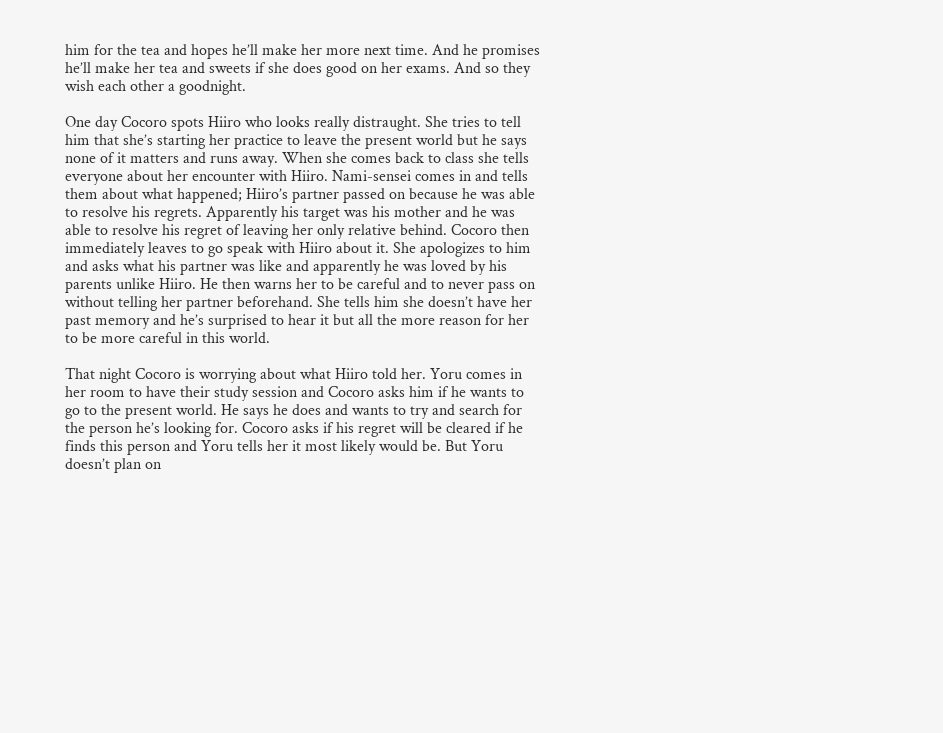him for the tea and hopes he’ll make her more next time. And he promises he’ll make her tea and sweets if she does good on her exams. And so they wish each other a goodnight.

One day Cocoro spots Hiiro who looks really distraught. She tries to tell him that she’s starting her practice to leave the present world but he says none of it matters and runs away. When she comes back to class she tells everyone about her encounter with Hiiro. Nami-sensei comes in and tells them about what happened; Hiiro’s partner passed on because he was able to resolve his regrets. Apparently his target was his mother and he was able to resolve his regret of leaving her only relative behind. Cocoro then immediately leaves to go speak with Hiiro about it. She apologizes to him and asks what his partner was like and apparently he was loved by his parents unlike Hiiro. He then warns her to be careful and to never pass on without telling her partner beforehand. She tells him she doesn’t have her past memory and he’s surprised to hear it but all the more reason for her to be more careful in this world.

That night Cocoro is worrying about what Hiiro told her. Yoru comes in her room to have their study session and Cocoro asks him if he wants to go to the present world. He says he does and wants to try and search for the person he’s looking for. Cocoro asks if his regret will be cleared if he finds this person and Yoru tells her it most likely would be. But Yoru doesn’t plan on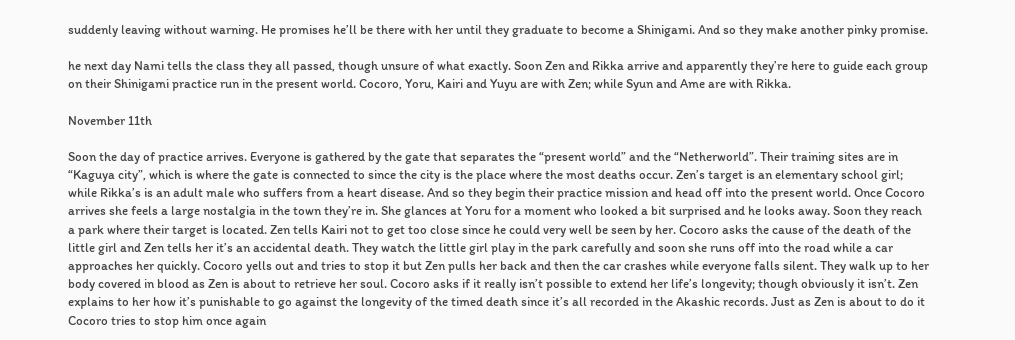suddenly leaving without warning. He promises he’ll be there with her until they graduate to become a Shinigami. And so they make another pinky promise.

he next day Nami tells the class they all passed, though unsure of what exactly. Soon Zen and Rikka arrive and apparently they’re here to guide each group on their Shinigami practice run in the present world. Cocoro, Yoru, Kairi and Yuyu are with Zen; while Syun and Ame are with Rikka.

November 11th

Soon the day of practice arrives. Everyone is gathered by the gate that separates the “present world” and the “Netherworld”. Their training sites are in “Kaguya city”, which is where the gate is connected to since the city is the place where the most deaths occur. Zen’s target is an elementary school girl; while Rikka’s is an adult male who suffers from a heart disease. And so they begin their practice mission and head off into the present world. Once Cocoro arrives she feels a large nostalgia in the town they’re in. She glances at Yoru for a moment who looked a bit surprised and he looks away. Soon they reach a park where their target is located. Zen tells Kairi not to get too close since he could very well be seen by her. Cocoro asks the cause of the death of the little girl and Zen tells her it’s an accidental death. They watch the little girl play in the park carefully and soon she runs off into the road while a car approaches her quickly. Cocoro yells out and tries to stop it but Zen pulls her back and then the car crashes while everyone falls silent. They walk up to her body covered in blood as Zen is about to retrieve her soul. Cocoro asks if it really isn’t possible to extend her life’s longevity; though obviously it isn’t. Zen explains to her how it’s punishable to go against the longevity of the timed death since it’s all recorded in the Akashic records. Just as Zen is about to do it Cocoro tries to stop him once again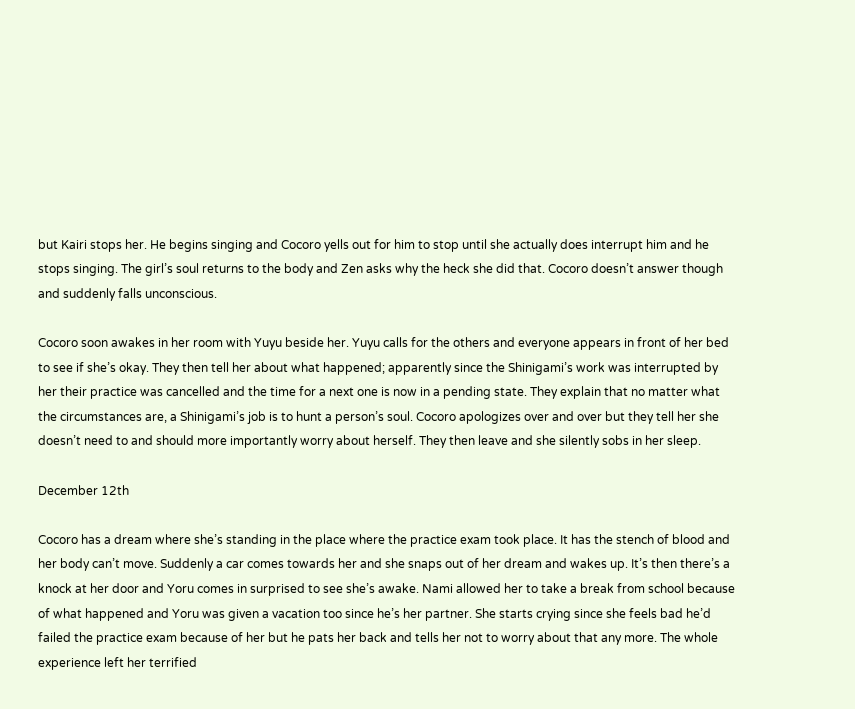but Kairi stops her. He begins singing and Cocoro yells out for him to stop until she actually does interrupt him and he stops singing. The girl’s soul returns to the body and Zen asks why the heck she did that. Cocoro doesn’t answer though and suddenly falls unconscious.

Cocoro soon awakes in her room with Yuyu beside her. Yuyu calls for the others and everyone appears in front of her bed to see if she’s okay. They then tell her about what happened; apparently since the Shinigami’s work was interrupted by her their practice was cancelled and the time for a next one is now in a pending state. They explain that no matter what the circumstances are, a Shinigami’s job is to hunt a person’s soul. Cocoro apologizes over and over but they tell her she doesn’t need to and should more importantly worry about herself. They then leave and she silently sobs in her sleep.

December 12th

Cocoro has a dream where she’s standing in the place where the practice exam took place. It has the stench of blood and her body can’t move. Suddenly a car comes towards her and she snaps out of her dream and wakes up. It’s then there’s a knock at her door and Yoru comes in surprised to see she’s awake. Nami allowed her to take a break from school because of what happened and Yoru was given a vacation too since he’s her partner. She starts crying since she feels bad he’d failed the practice exam because of her but he pats her back and tells her not to worry about that any more. The whole experience left her terrified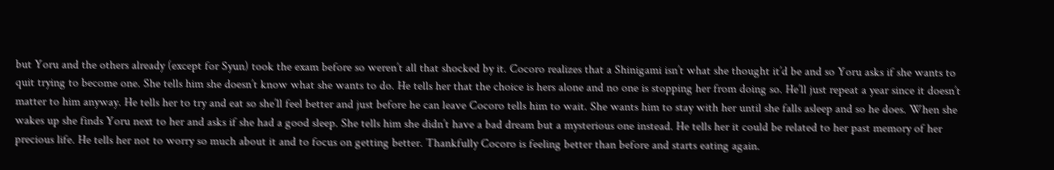but Yoru and the others already (except for Syun) took the exam before so weren’t all that shocked by it. Cocoro realizes that a Shinigami isn’t what she thought it’d be and so Yoru asks if she wants to quit trying to become one. She tells him she doesn’t know what she wants to do. He tells her that the choice is hers alone and no one is stopping her from doing so. He’ll just repeat a year since it doesn’t matter to him anyway. He tells her to try and eat so she’ll feel better and just before he can leave Cocoro tells him to wait. She wants him to stay with her until she falls asleep and so he does. When she wakes up she finds Yoru next to her and asks if she had a good sleep. She tells him she didn’t have a bad dream but a mysterious one instead. He tells her it could be related to her past memory of her precious life. He tells her not to worry so much about it and to focus on getting better. Thankfully Cocoro is feeling better than before and starts eating again.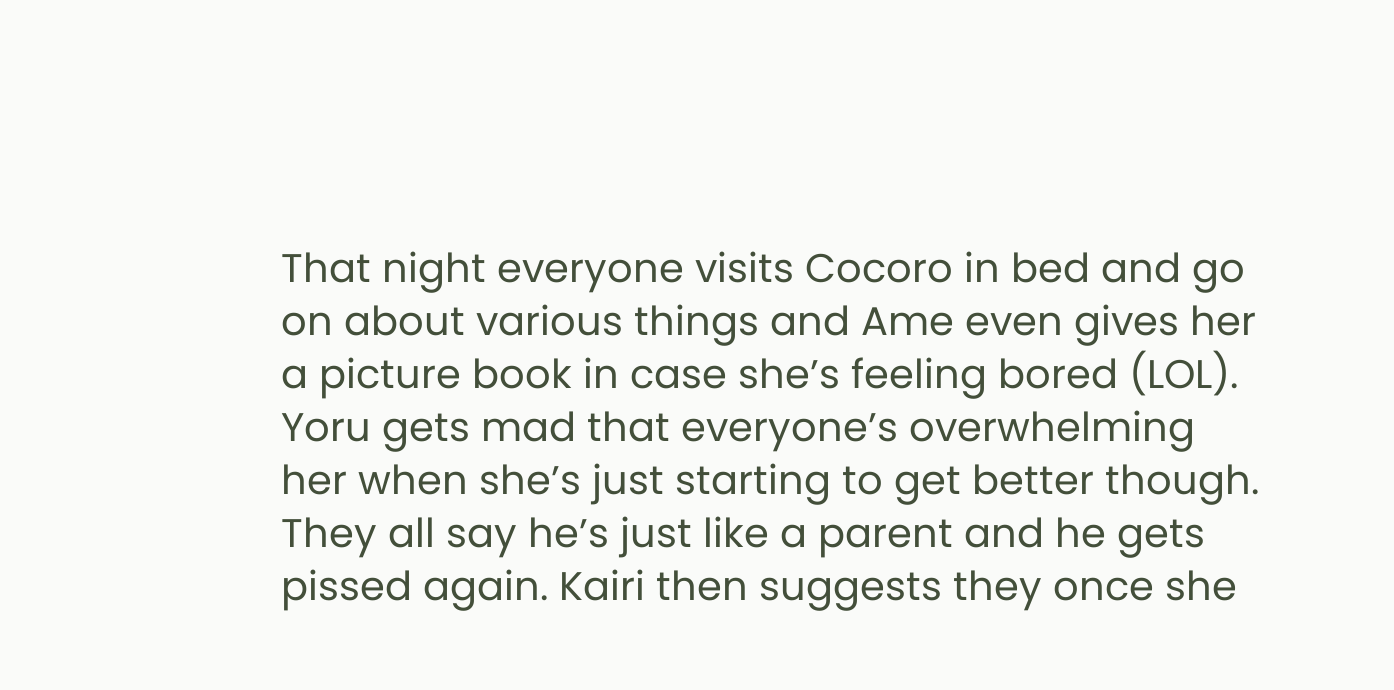That night everyone visits Cocoro in bed and go on about various things and Ame even gives her a picture book in case she’s feeling bored (LOL). Yoru gets mad that everyone’s overwhelming her when she’s just starting to get better though. They all say he’s just like a parent and he gets pissed again. Kairi then suggests they once she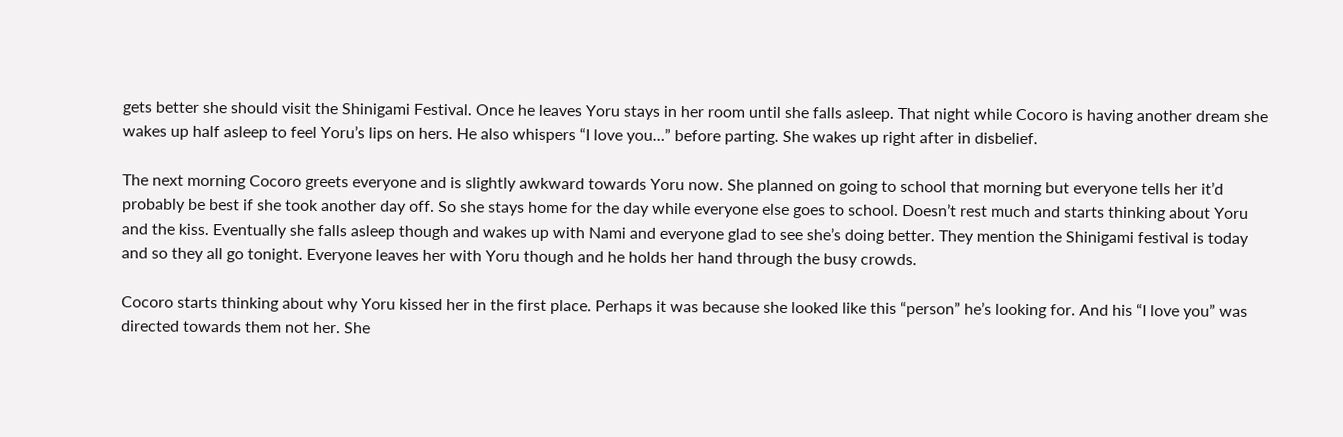gets better she should visit the Shinigami Festival. Once he leaves Yoru stays in her room until she falls asleep. That night while Cocoro is having another dream she wakes up half asleep to feel Yoru’s lips on hers. He also whispers “I love you…” before parting. She wakes up right after in disbelief.

The next morning Cocoro greets everyone and is slightly awkward towards Yoru now. She planned on going to school that morning but everyone tells her it’d probably be best if she took another day off. So she stays home for the day while everyone else goes to school. Doesn’t rest much and starts thinking about Yoru and the kiss. Eventually she falls asleep though and wakes up with Nami and everyone glad to see she’s doing better. They mention the Shinigami festival is today and so they all go tonight. Everyone leaves her with Yoru though and he holds her hand through the busy crowds.

Cocoro starts thinking about why Yoru kissed her in the first place. Perhaps it was because she looked like this “person” he’s looking for. And his “I love you” was directed towards them not her. She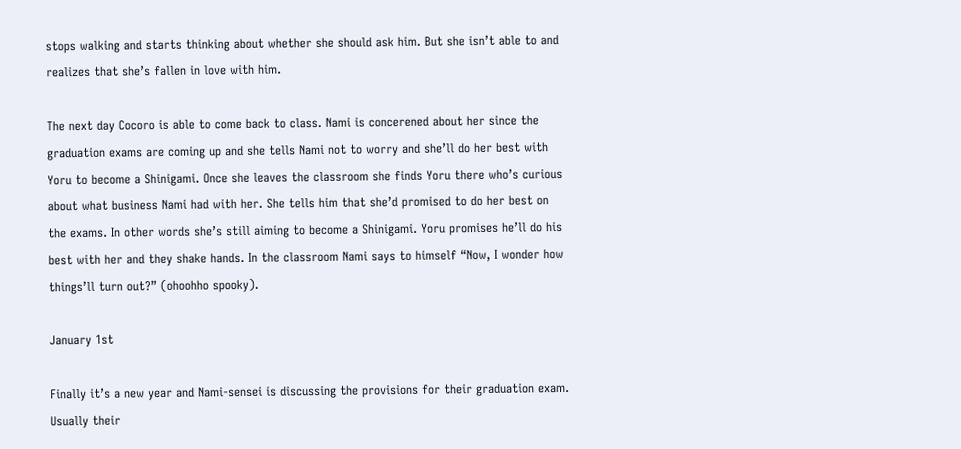stops walking and starts thinking about whether she should ask him. But she isn’t able to and realizes that she’s fallen in love with him.

The next day Cocoro is able to come back to class. Nami is concerened about her since the graduation exams are coming up and she tells Nami not to worry and she’ll do her best with Yoru to become a Shinigami. Once she leaves the classroom she finds Yoru there who’s curious about what business Nami had with her. She tells him that she’d promised to do her best on the exams. In other words she’s still aiming to become a Shinigami. Yoru promises he’ll do his best with her and they shake hands. In the classroom Nami says to himself “Now, I wonder how things’ll turn out?” (ohoohho spooky).

January 1st

Finally it’s a new year and Nami-sensei is discussing the provisions for their graduation exam. Usually their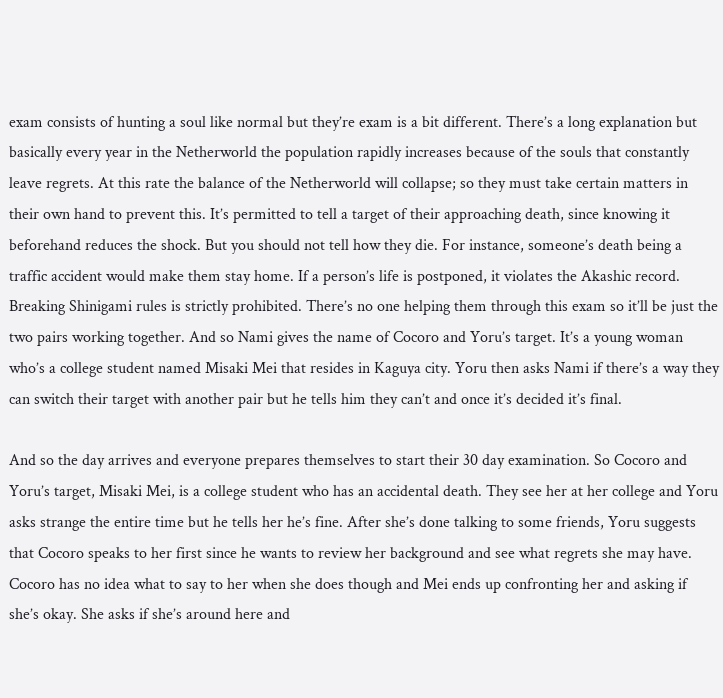exam consists of hunting a soul like normal but they’re exam is a bit different. There’s a long explanation but basically every year in the Netherworld the population rapidly increases because of the souls that constantly leave regrets. At this rate the balance of the Netherworld will collapse; so they must take certain matters in their own hand to prevent this. It’s permitted to tell a target of their approaching death, since knowing it beforehand reduces the shock. But you should not tell how they die. For instance, someone’s death being a traffic accident would make them stay home. If a person’s life is postponed, it violates the Akashic record. Breaking Shinigami rules is strictly prohibited. There’s no one helping them through this exam so it’ll be just the two pairs working together. And so Nami gives the name of Cocoro and Yoru’s target. It’s a young woman who’s a college student named Misaki Mei that resides in Kaguya city. Yoru then asks Nami if there’s a way they can switch their target with another pair but he tells him they can’t and once it’s decided it’s final.

And so the day arrives and everyone prepares themselves to start their 30 day examination. So Cocoro and Yoru’s target, Misaki Mei, is a college student who has an accidental death. They see her at her college and Yoru asks strange the entire time but he tells her he’s fine. After she’s done talking to some friends, Yoru suggests that Cocoro speaks to her first since he wants to review her background and see what regrets she may have. Cocoro has no idea what to say to her when she does though and Mei ends up confronting her and asking if she’s okay. She asks if she’s around here and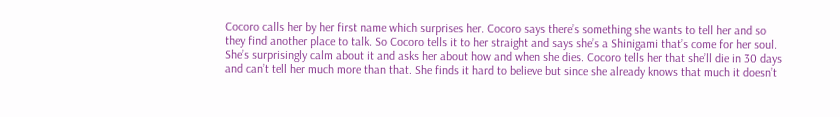Cocoro calls her by her first name which surprises her. Cocoro says there’s something she wants to tell her and so they find another place to talk. So Cocoro tells it to her straight and says she’s a Shinigami that’s come for her soul. She’s surprisingly calm about it and asks her about how and when she dies. Cocoro tells her that she’ll die in 30 days and can’t tell her much more than that. She finds it hard to believe but since she already knows that much it doesn’t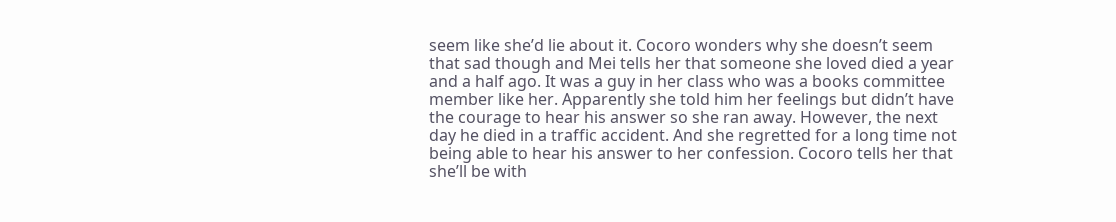seem like she’d lie about it. Cocoro wonders why she doesn’t seem that sad though and Mei tells her that someone she loved died a year and a half ago. It was a guy in her class who was a books committee member like her. Apparently she told him her feelings but didn’t have the courage to hear his answer so she ran away. However, the next day he died in a traffic accident. And she regretted for a long time not being able to hear his answer to her confession. Cocoro tells her that she’ll be with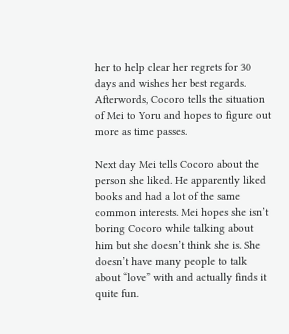her to help clear her regrets for 30 days and wishes her best regards. Afterwords, Cocoro tells the situation of Mei to Yoru and hopes to figure out more as time passes.

Next day Mei tells Cocoro about the person she liked. He apparently liked books and had a lot of the same common interests. Mei hopes she isn’t boring Cocoro while talking about him but she doesn’t think she is. She doesn’t have many people to talk about “love” with and actually finds it quite fun.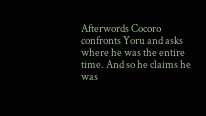Afterwords Cocoro confronts Yoru and asks where he was the entire time. And so he claims he was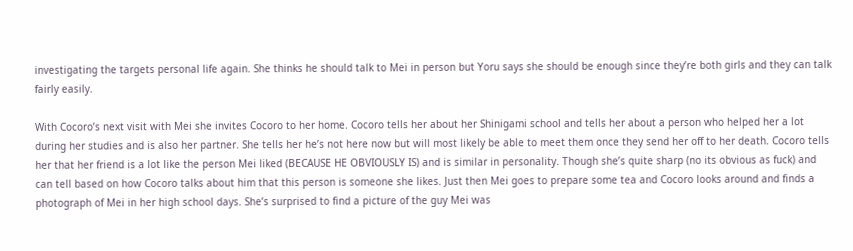investigating the targets personal life again. She thinks he should talk to Mei in person but Yoru says she should be enough since they’re both girls and they can talk fairly easily.

With Cocoro’s next visit with Mei she invites Cocoro to her home. Cocoro tells her about her Shinigami school and tells her about a person who helped her a lot during her studies and is also her partner. She tells her he’s not here now but will most likely be able to meet them once they send her off to her death. Cocoro tells her that her friend is a lot like the person Mei liked (BECAUSE HE OBVIOUSLY IS) and is similar in personality. Though she’s quite sharp (no its obvious as fuck) and can tell based on how Cocoro talks about him that this person is someone she likes. Just then Mei goes to prepare some tea and Cocoro looks around and finds a photograph of Mei in her high school days. She’s surprised to find a picture of the guy Mei was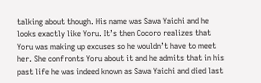talking about though. His name was Sawa Yaichi and he looks exactly like Yoru. It’s then Cocoro realizes that Yoru was making up excuses so he wouldn’t have to meet her. She confronts Yoru about it and he admits that in his past life he was indeed known as Sawa Yaichi and died last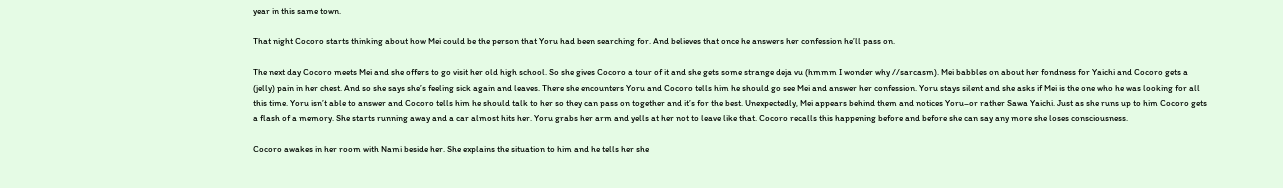year in this same town.

That night Cocoro starts thinking about how Mei could be the person that Yoru had been searching for. And believes that once he answers her confession he’ll pass on.

The next day Cocoro meets Mei and she offers to go visit her old high school. So she gives Cocoro a tour of it and she gets some strange deja vu (hmmm I wonder why //sarcasm). Mei babbles on about her fondness for Yaichi and Cocoro gets a (jelly) pain in her chest. And so she says she’s feeling sick again and leaves. There she encounters Yoru and Cocoro tells him he should go see Mei and answer her confession. Yoru stays silent and she asks if Mei is the one who he was looking for all this time. Yoru isn’t able to answer and Cocoro tells him he should talk to her so they can pass on together and it’s for the best. Unexpectedly, Mei appears behind them and notices Yoru–or rather Sawa Yaichi. Just as she runs up to him Cocoro gets a flash of a memory. She starts running away and a car almost hits her. Yoru grabs her arm and yells at her not to leave like that. Cocoro recalls this happening before and before she can say any more she loses consciousness.

Cocoro awakes in her room with Nami beside her. She explains the situation to him and he tells her she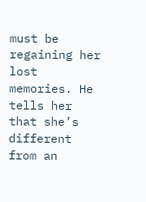must be regaining her lost memories. He tells her that she’s different from an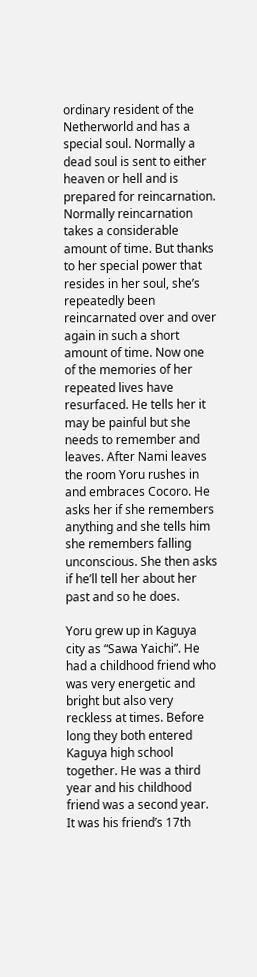ordinary resident of the Netherworld and has a special soul. Normally a dead soul is sent to either heaven or hell and is prepared for reincarnation. Normally reincarnation takes a considerable amount of time. But thanks to her special power that resides in her soul, she’s repeatedly been reincarnated over and over again in such a short amount of time. Now one of the memories of her repeated lives have resurfaced. He tells her it may be painful but she needs to remember and leaves. After Nami leaves the room Yoru rushes in and embraces Cocoro. He asks her if she remembers anything and she tells him she remembers falling unconscious. She then asks if he’ll tell her about her past and so he does.

Yoru grew up in Kaguya city as “Sawa Yaichi”. He had a childhood friend who was very energetic and bright but also very reckless at times. Before long they both entered Kaguya high school together. He was a third year and his childhood friend was a second year. It was his friend’s 17th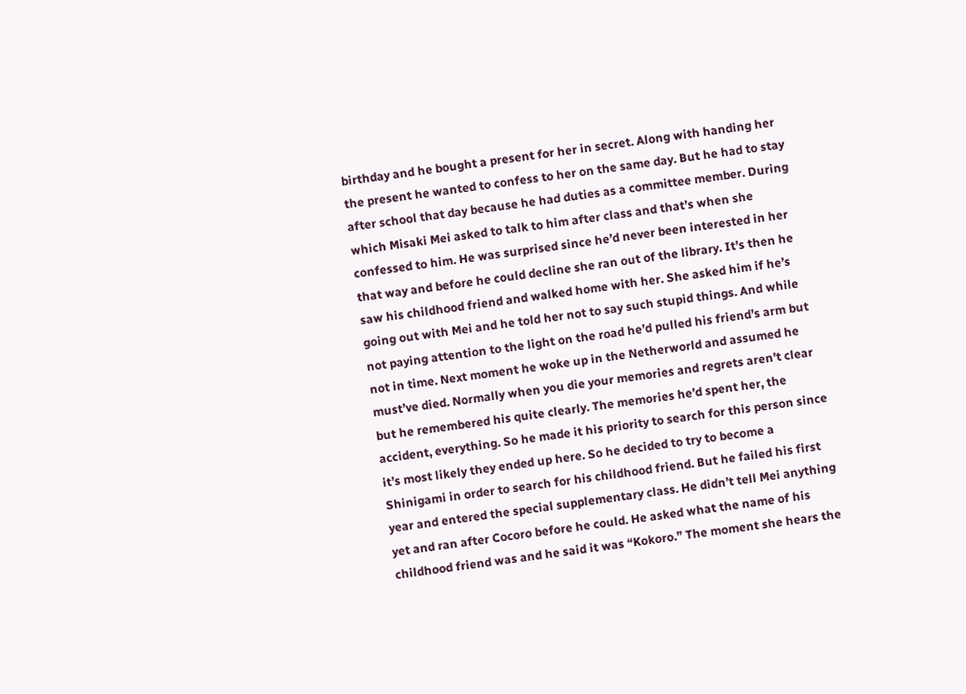birthday and he bought a present for her in secret. Along with handing her the present he wanted to confess to her on the same day. But he had to stay after school that day because he had duties as a committee member. During which Misaki Mei asked to talk to him after class and that’s when she confessed to him. He was surprised since he’d never been interested in her that way and before he could decline she ran out of the library. It’s then he saw his childhood friend and walked home with her. She asked him if he’s going out with Mei and he told her not to say such stupid things. And while not paying attention to the light on the road he’d pulled his friend’s arm but not in time. Next moment he woke up in the Netherworld and assumed he must’ve died. Normally when you die your memories and regrets aren’t clear but he remembered his quite clearly. The memories he’d spent her, the accident, everything. So he made it his priority to search for this person since it’s most likely they ended up here. So he decided to try to become a Shinigami in order to search for his childhood friend. But he failed his first year and entered the special supplementary class. He didn’t tell Mei anything yet and ran after Cocoro before he could. He asked what the name of his childhood friend was and he said it was “Kokoro.” The moment she hears the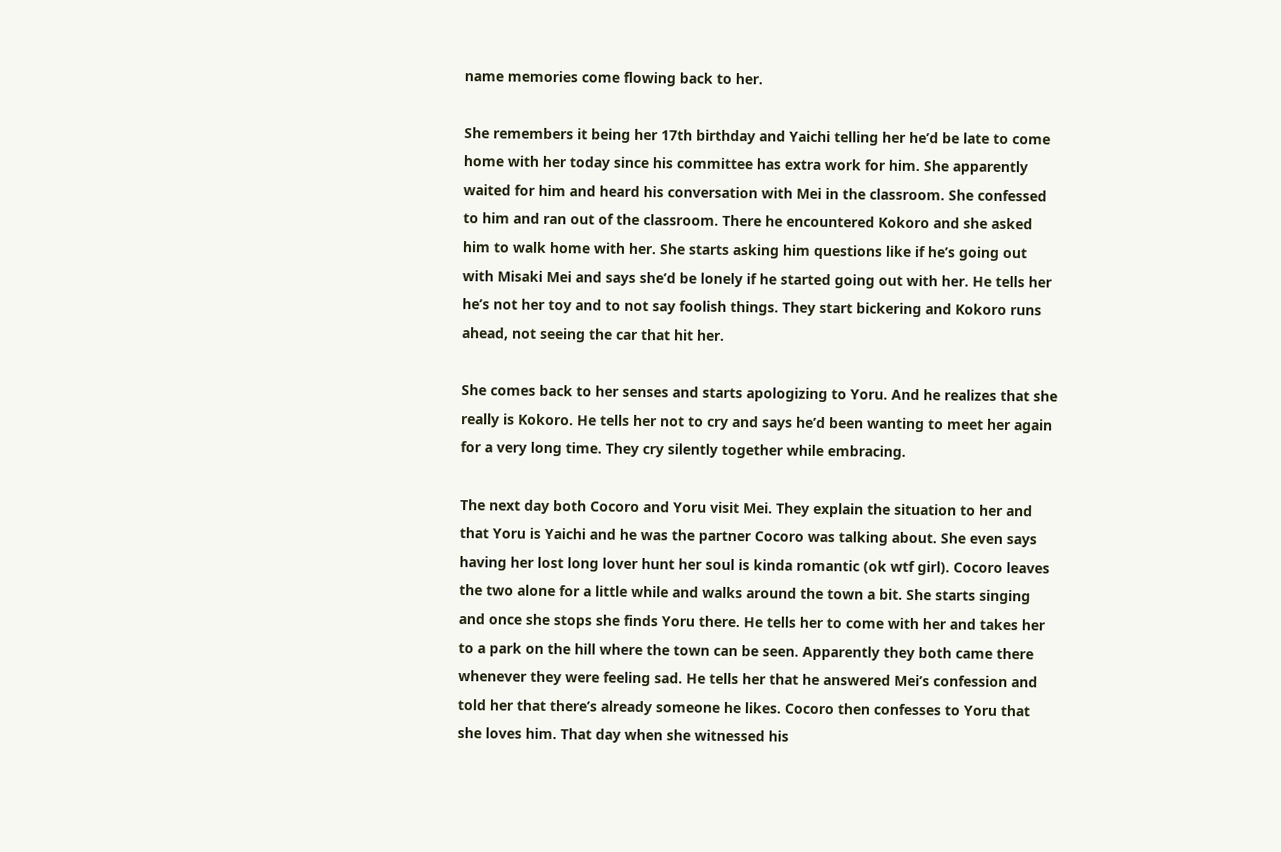name memories come flowing back to her.

She remembers it being her 17th birthday and Yaichi telling her he’d be late to come home with her today since his committee has extra work for him. She apparently waited for him and heard his conversation with Mei in the classroom. She confessed to him and ran out of the classroom. There he encountered Kokoro and she asked him to walk home with her. She starts asking him questions like if he’s going out with Misaki Mei and says she’d be lonely if he started going out with her. He tells her he’s not her toy and to not say foolish things. They start bickering and Kokoro runs ahead, not seeing the car that hit her.

She comes back to her senses and starts apologizing to Yoru. And he realizes that she really is Kokoro. He tells her not to cry and says he’d been wanting to meet her again for a very long time. They cry silently together while embracing.

The next day both Cocoro and Yoru visit Mei. They explain the situation to her and that Yoru is Yaichi and he was the partner Cocoro was talking about. She even says having her lost long lover hunt her soul is kinda romantic (ok wtf girl). Cocoro leaves the two alone for a little while and walks around the town a bit. She starts singing and once she stops she finds Yoru there. He tells her to come with her and takes her to a park on the hill where the town can be seen. Apparently they both came there whenever they were feeling sad. He tells her that he answered Mei’s confession and told her that there’s already someone he likes. Cocoro then confesses to Yoru that she loves him. That day when she witnessed his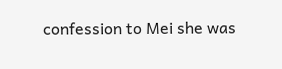confession to Mei she was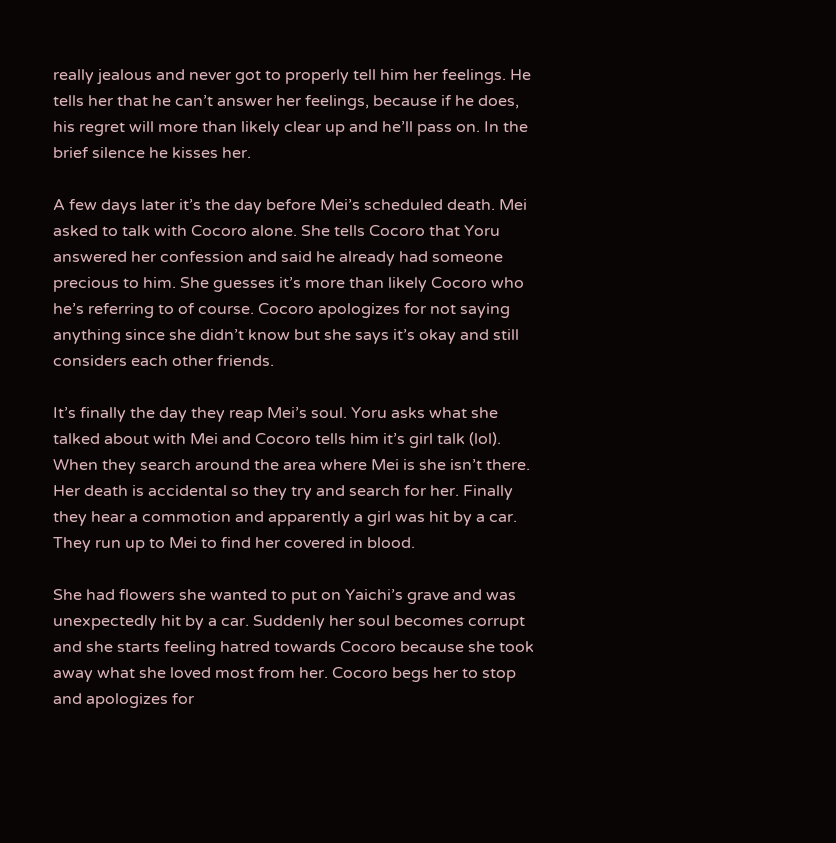really jealous and never got to properly tell him her feelings. He tells her that he can’t answer her feelings, because if he does, his regret will more than likely clear up and he’ll pass on. In the brief silence he kisses her.

A few days later it’s the day before Mei’s scheduled death. Mei asked to talk with Cocoro alone. She tells Cocoro that Yoru answered her confession and said he already had someone precious to him. She guesses it’s more than likely Cocoro who he’s referring to of course. Cocoro apologizes for not saying anything since she didn’t know but she says it’s okay and still considers each other friends.

It’s finally the day they reap Mei’s soul. Yoru asks what she talked about with Mei and Cocoro tells him it’s girl talk (lol). When they search around the area where Mei is she isn’t there. Her death is accidental so they try and search for her. Finally they hear a commotion and apparently a girl was hit by a car. They run up to Mei to find her covered in blood.

She had flowers she wanted to put on Yaichi’s grave and was unexpectedly hit by a car. Suddenly her soul becomes corrupt and she starts feeling hatred towards Cocoro because she took away what she loved most from her. Cocoro begs her to stop and apologizes for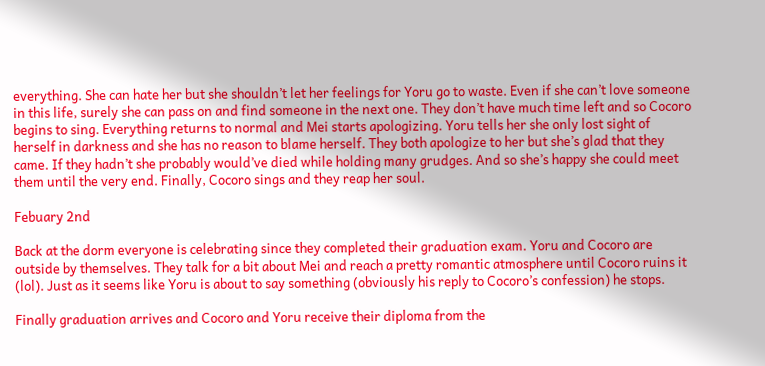everything. She can hate her but she shouldn’t let her feelings for Yoru go to waste. Even if she can’t love someone in this life, surely she can pass on and find someone in the next one. They don’t have much time left and so Cocoro begins to sing. Everything returns to normal and Mei starts apologizing. Yoru tells her she only lost sight of herself in darkness and she has no reason to blame herself. They both apologize to her but she’s glad that they came. If they hadn’t she probably would’ve died while holding many grudges. And so she’s happy she could meet them until the very end. Finally, Cocoro sings and they reap her soul.

Febuary 2nd

Back at the dorm everyone is celebrating since they completed their graduation exam. Yoru and Cocoro are outside by themselves. They talk for a bit about Mei and reach a pretty romantic atmosphere until Cocoro ruins it (lol). Just as it seems like Yoru is about to say something (obviously his reply to Cocoro’s confession) he stops.

Finally graduation arrives and Cocoro and Yoru receive their diploma from the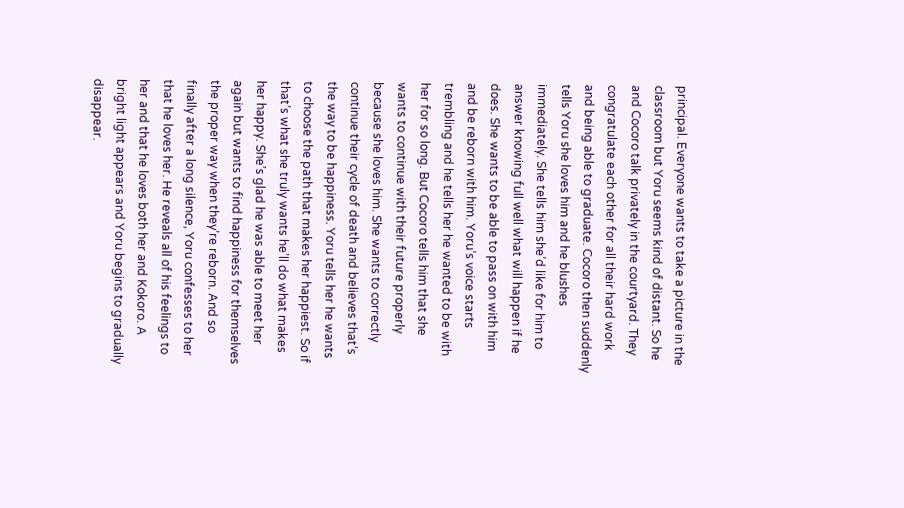principal. Everyone wants to take a picture in the classroom but Yoru seems kind of distant. So he and Cocoro talk privately in the courtyard. They congratulate each other for all their hard work and being able to graduate. Cocoro then suddenly tells Yoru she loves him and he blushes immediately. She tells him she’d like for him to answer knowing full well what will happen if he does. She wants to be able to pass on with him and be reborn with him. Yoru’s voice starts trembling and he tells her he wanted to be with her for so long. But Cocoro tells him that she wants to continue with their future properly because she loves him. She wants to correctly continue their cycle of death and believes that’s the way to be happiness. Yoru tells her he wants to choose the path that makes her happiest. So if that’s what she truly wants he’ll do what makes her happy. She’s glad he was able to meet her again but wants to find happiness for themselves the proper way when they’re reborn. And so finally after a long silence, Yoru confesses to her that he loves her. He reveals all of his feelings to her and that he loves both her and Kokoro. A bright light appears and Yoru begins to gradually disappear.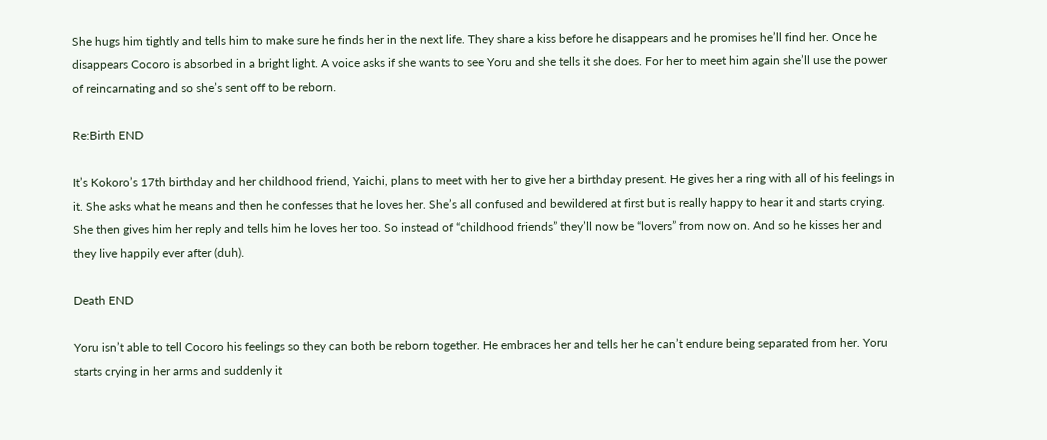She hugs him tightly and tells him to make sure he finds her in the next life. They share a kiss before he disappears and he promises he’ll find her. Once he disappears Cocoro is absorbed in a bright light. A voice asks if she wants to see Yoru and she tells it she does. For her to meet him again she’ll use the power of reincarnating and so she’s sent off to be reborn.

Re:Birth END

It’s Kokoro’s 17th birthday and her childhood friend, Yaichi, plans to meet with her to give her a birthday present. He gives her a ring with all of his feelings in it. She asks what he means and then he confesses that he loves her. She’s all confused and bewildered at first but is really happy to hear it and starts crying. She then gives him her reply and tells him he loves her too. So instead of “childhood friends” they’ll now be “lovers” from now on. And so he kisses her and they live happily ever after (duh).

Death END

Yoru isn’t able to tell Cocoro his feelings so they can both be reborn together. He embraces her and tells her he can’t endure being separated from her. Yoru starts crying in her arms and suddenly it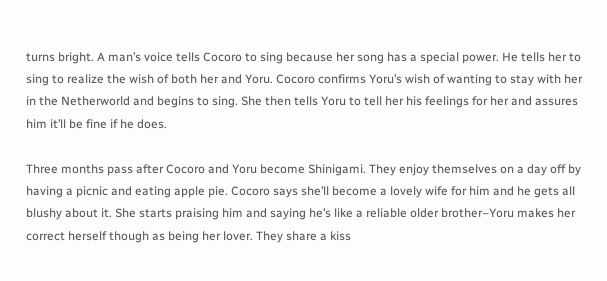turns bright. A man’s voice tells Cocoro to sing because her song has a special power. He tells her to sing to realize the wish of both her and Yoru. Cocoro confirms Yoru’s wish of wanting to stay with her in the Netherworld and begins to sing. She then tells Yoru to tell her his feelings for her and assures him it’ll be fine if he does.

Three months pass after Cocoro and Yoru become Shinigami. They enjoy themselves on a day off by having a picnic and eating apple pie. Cocoro says she’ll become a lovely wife for him and he gets all blushy about it. She starts praising him and saying he’s like a reliable older brother–Yoru makes her correct herself though as being her lover. They share a kiss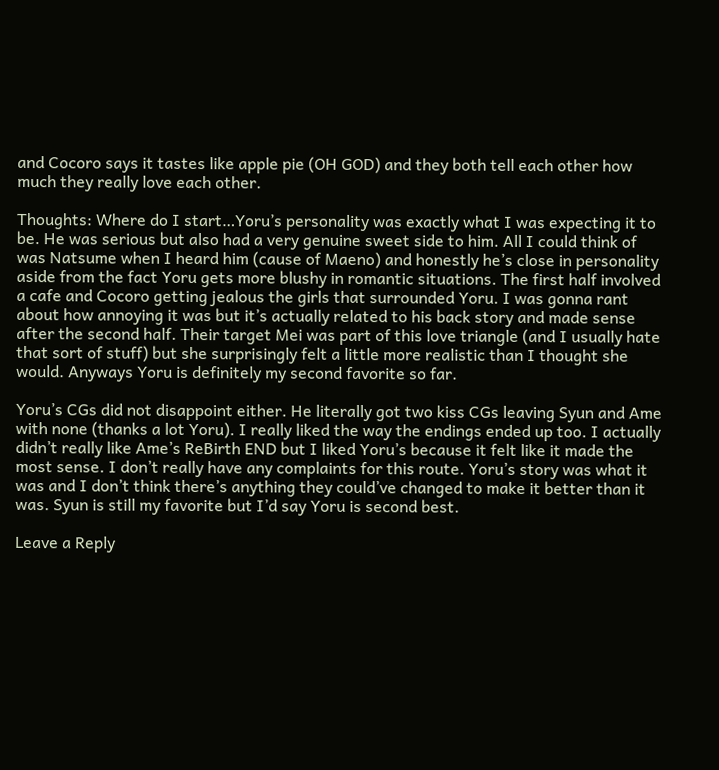and Cocoro says it tastes like apple pie (OH GOD) and they both tell each other how much they really love each other.

Thoughts: Where do I start…Yoru’s personality was exactly what I was expecting it to be. He was serious but also had a very genuine sweet side to him. All I could think of was Natsume when I heard him (cause of Maeno) and honestly he’s close in personality aside from the fact Yoru gets more blushy in romantic situations. The first half involved a cafe and Cocoro getting jealous the girls that surrounded Yoru. I was gonna rant about how annoying it was but it’s actually related to his back story and made sense after the second half. Their target Mei was part of this love triangle (and I usually hate that sort of stuff) but she surprisingly felt a little more realistic than I thought she would. Anyways Yoru is definitely my second favorite so far.

Yoru’s CGs did not disappoint either. He literally got two kiss CGs leaving Syun and Ame with none (thanks a lot Yoru). I really liked the way the endings ended up too. I actually didn’t really like Ame’s ReBirth END but I liked Yoru’s because it felt like it made the most sense. I don’t really have any complaints for this route. Yoru’s story was what it was and I don’t think there’s anything they could’ve changed to make it better than it was. Syun is still my favorite but I’d say Yoru is second best.

Leave a Reply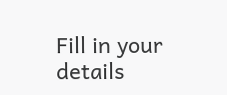Fill in your details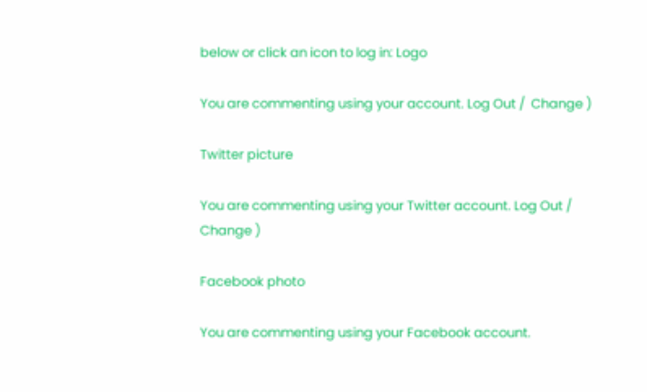below or click an icon to log in: Logo

You are commenting using your account. Log Out /  Change )

Twitter picture

You are commenting using your Twitter account. Log Out /  Change )

Facebook photo

You are commenting using your Facebook account.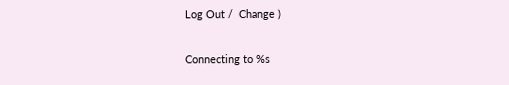Log Out /  Change )

Connecting to %s